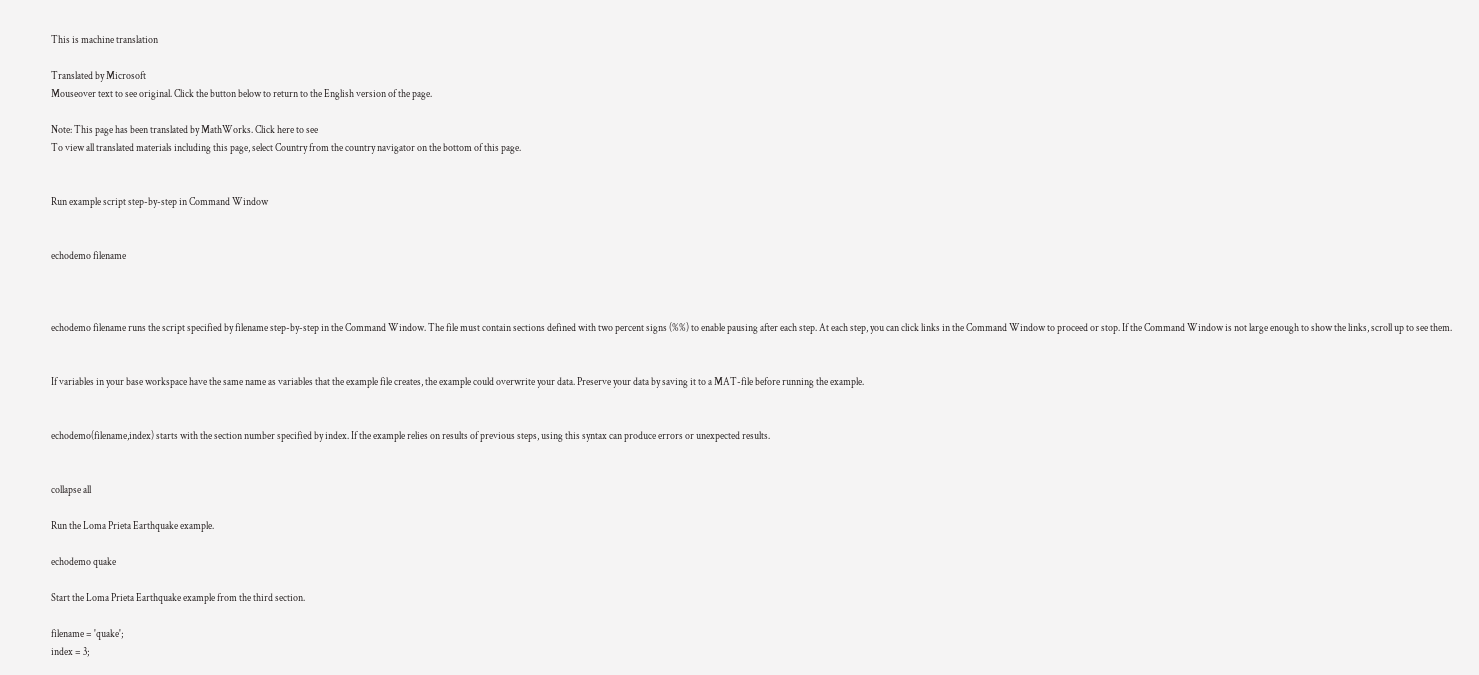This is machine translation

Translated by Microsoft
Mouseover text to see original. Click the button below to return to the English version of the page.

Note: This page has been translated by MathWorks. Click here to see
To view all translated materials including this page, select Country from the country navigator on the bottom of this page.


Run example script step-by-step in Command Window


echodemo filename



echodemo filename runs the script specified by filename step-by-step in the Command Window. The file must contain sections defined with two percent signs (%%) to enable pausing after each step. At each step, you can click links in the Command Window to proceed or stop. If the Command Window is not large enough to show the links, scroll up to see them.


If variables in your base workspace have the same name as variables that the example file creates, the example could overwrite your data. Preserve your data by saving it to a MAT-file before running the example.


echodemo(filename,index) starts with the section number specified by index. If the example relies on results of previous steps, using this syntax can produce errors or unexpected results.


collapse all

Run the Loma Prieta Earthquake example.

echodemo quake

Start the Loma Prieta Earthquake example from the third section.

filename = 'quake';
index = 3;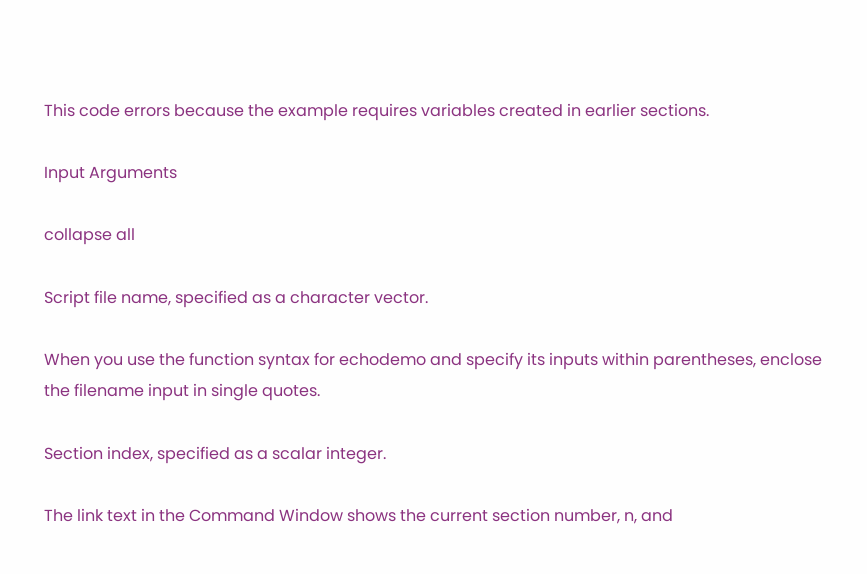This code errors because the example requires variables created in earlier sections.

Input Arguments

collapse all

Script file name, specified as a character vector.

When you use the function syntax for echodemo and specify its inputs within parentheses, enclose the filename input in single quotes.

Section index, specified as a scalar integer.

The link text in the Command Window shows the current section number, n, and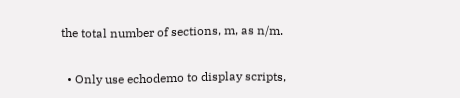the total number of sections, m, as n/m.


  • Only use echodemo to display scripts,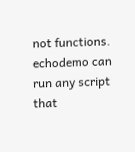not functions. echodemo can run any script that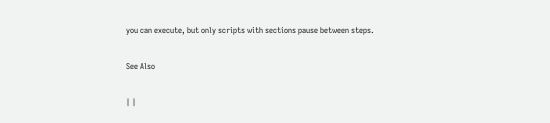you can execute, but only scripts with sections pause between steps.

See Also

| |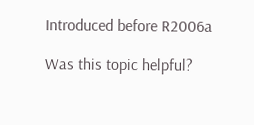Introduced before R2006a

Was this topic helpful?